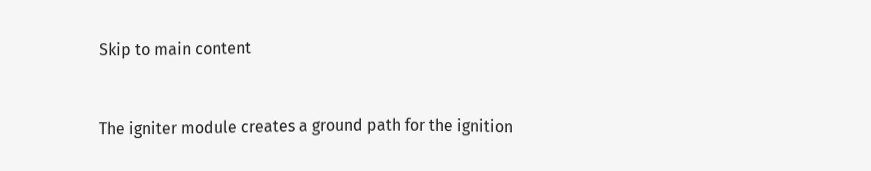Skip to main content


The igniter module creates a ground path for the ignition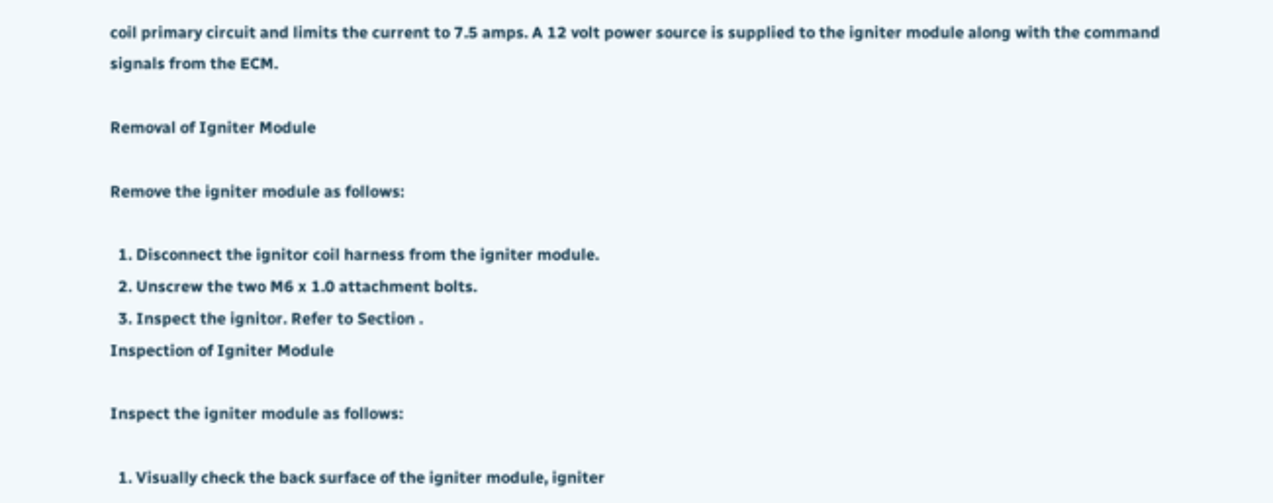coil primary circuit and limits the current to 7.5 amps. A 12 volt power source is supplied to the igniter module along with the command signals from the ECM.

Removal of Igniter Module

Remove the igniter module as follows:

  1. Disconnect the ignitor coil harness from the igniter module.
  2. Unscrew the two M6 x 1.0 attachment bolts.
  3. Inspect the ignitor. Refer to Section .
Inspection of Igniter Module

Inspect the igniter module as follows:

  1. Visually check the back surface of the igniter module, igniter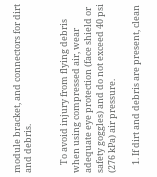module bracket, and connectors for dirt and debris.


    To avoid injury from flying debris when using compressed air, wear adequate eye protection (face shield or safety goggles) and do not exceed 40 psi (276 kPa) air pressure.

    1. If dirt and debris are present, clean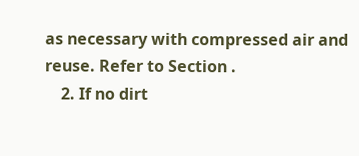as necessary with compressed air and reuse. Refer to Section .
    2. If no dirt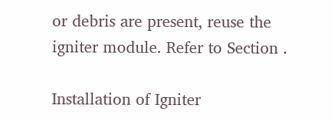or debris are present, reuse the igniter module. Refer to Section .

Installation of Igniter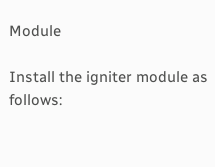Module

Install the igniter module as follows: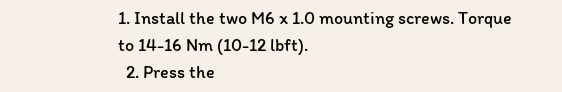1. Install the two M6 x 1.0 mounting screws. Torque to 14-16 Nm (10-12 lbft).
  2. Press the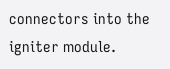connectors into the igniter module.